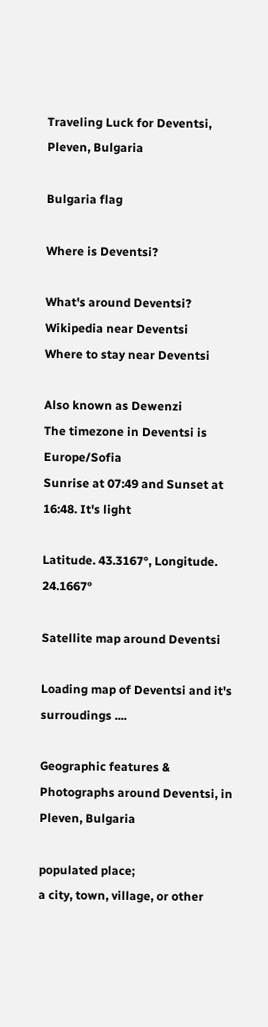Traveling Luck for Deventsi, Pleven, Bulgaria

Bulgaria flag

Where is Deventsi?

What's around Deventsi?
Wikipedia near Deventsi
Where to stay near Deventsi

Also known as Dewenzi
The timezone in Deventsi is Europe/Sofia
Sunrise at 07:49 and Sunset at 16:48. It's light

Latitude. 43.3167°, Longitude. 24.1667°

Satellite map around Deventsi

Loading map of Deventsi and it's surroudings ....

Geographic features & Photographs around Deventsi, in Pleven, Bulgaria

populated place;
a city, town, village, or other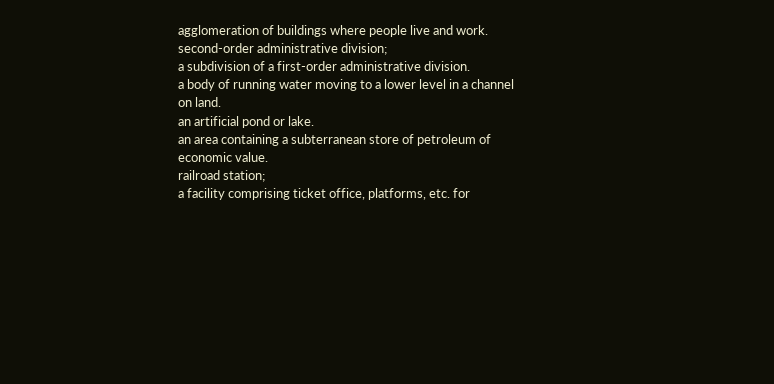agglomeration of buildings where people live and work.
second-order administrative division;
a subdivision of a first-order administrative division.
a body of running water moving to a lower level in a channel on land.
an artificial pond or lake.
an area containing a subterranean store of petroleum of economic value.
railroad station;
a facility comprising ticket office, platforms, etc. for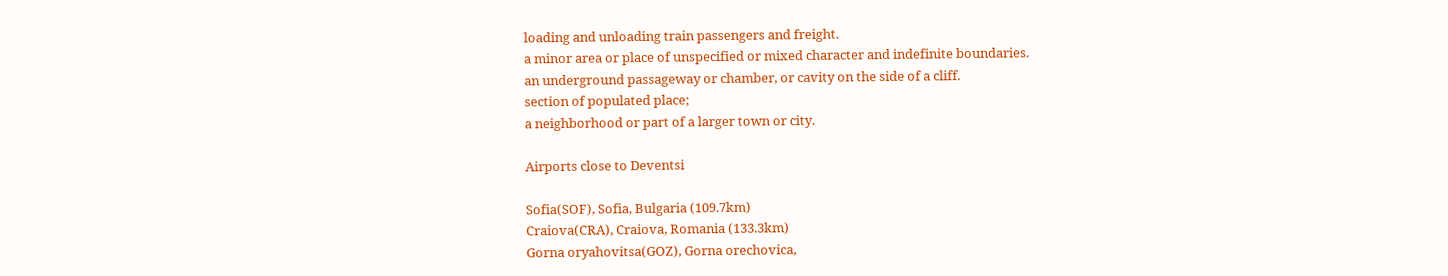loading and unloading train passengers and freight.
a minor area or place of unspecified or mixed character and indefinite boundaries.
an underground passageway or chamber, or cavity on the side of a cliff.
section of populated place;
a neighborhood or part of a larger town or city.

Airports close to Deventsi

Sofia(SOF), Sofia, Bulgaria (109.7km)
Craiova(CRA), Craiova, Romania (133.3km)
Gorna oryahovitsa(GOZ), Gorna orechovica,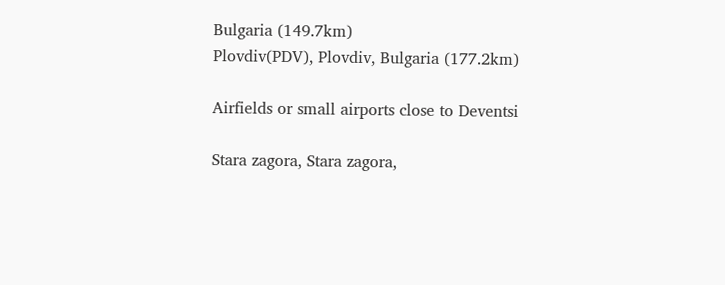Bulgaria (149.7km)
Plovdiv(PDV), Plovdiv, Bulgaria (177.2km)

Airfields or small airports close to Deventsi

Stara zagora, Stara zagora,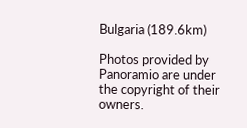Bulgaria (189.6km)

Photos provided by Panoramio are under the copyright of their owners.